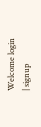Welcome login | signup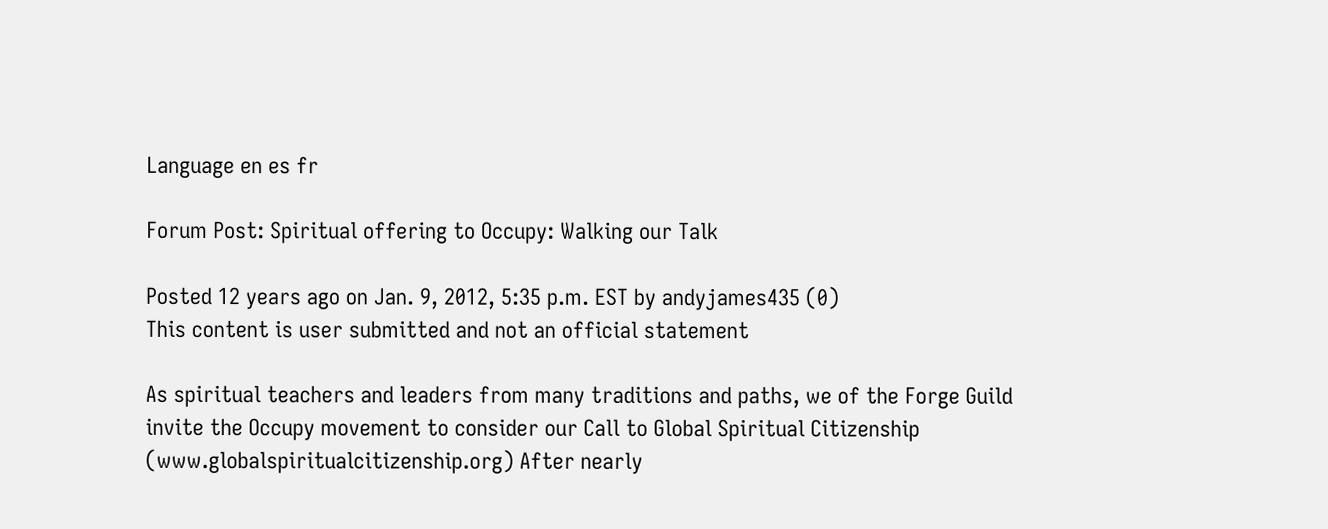Language en es fr

Forum Post: Spiritual offering to Occupy: Walking our Talk

Posted 12 years ago on Jan. 9, 2012, 5:35 p.m. EST by andyjames435 (0)
This content is user submitted and not an official statement

As spiritual teachers and leaders from many traditions and paths, we of the Forge Guild invite the Occupy movement to consider our Call to Global Spiritual Citizenship (www.globalspiritualcitizenship.org) After nearly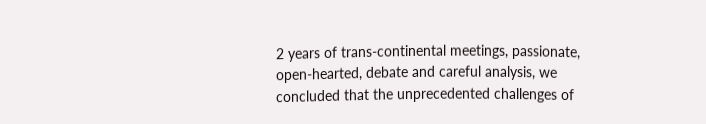2 years of trans-continental meetings, passionate, open-hearted, debate and careful analysis, we concluded that the unprecedented challenges of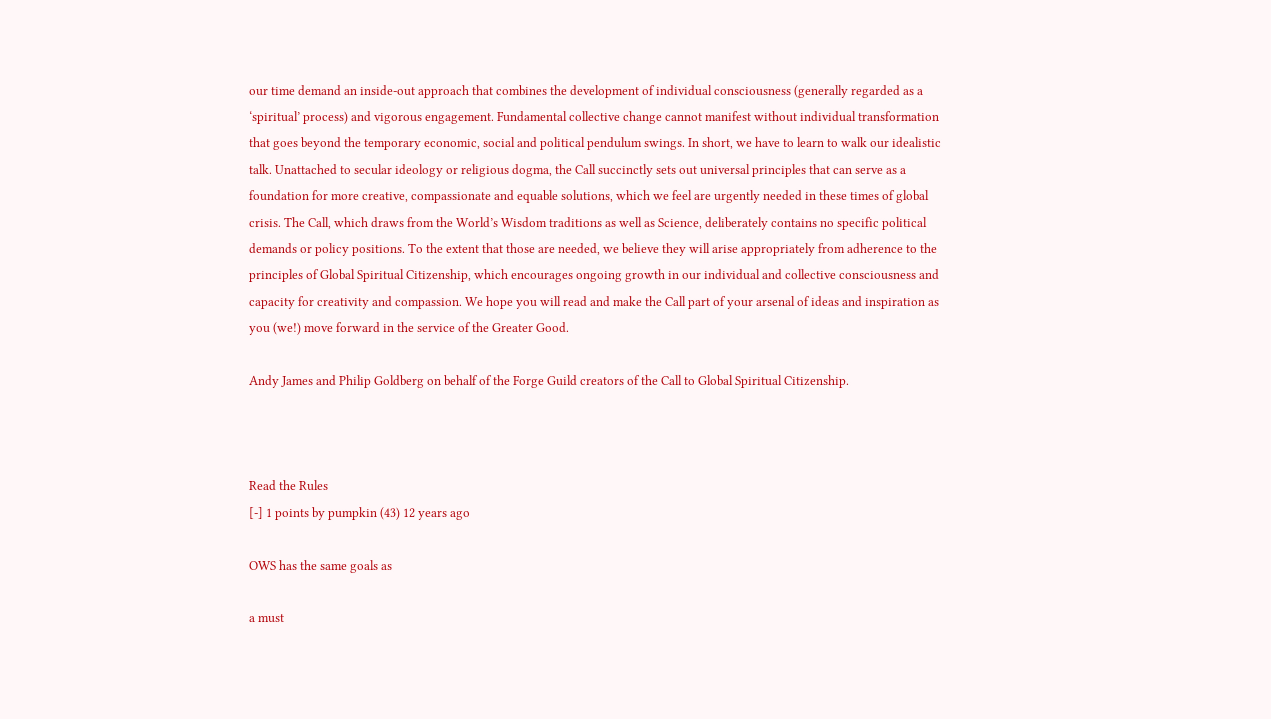our time demand an inside-out approach that combines the development of individual consciousness (generally regarded as a ‘spiritual’ process) and vigorous engagement. Fundamental collective change cannot manifest without individual transformation that goes beyond the temporary economic, social and political pendulum swings. In short, we have to learn to walk our idealistic talk. Unattached to secular ideology or religious dogma, the Call succinctly sets out universal principles that can serve as a foundation for more creative, compassionate and equable solutions, which we feel are urgently needed in these times of global crisis. The Call, which draws from the World’s Wisdom traditions as well as Science, deliberately contains no specific political demands or policy positions. To the extent that those are needed, we believe they will arise appropriately from adherence to the principles of Global Spiritual Citizenship, which encourages ongoing growth in our individual and collective consciousness and capacity for creativity and compassion. We hope you will read and make the Call part of your arsenal of ideas and inspiration as you (we!) move forward in the service of the Greater Good.

Andy James and Philip Goldberg on behalf of the Forge Guild creators of the Call to Global Spiritual Citizenship.



Read the Rules
[-] 1 points by pumpkin (43) 12 years ago

OWS has the same goals as

a must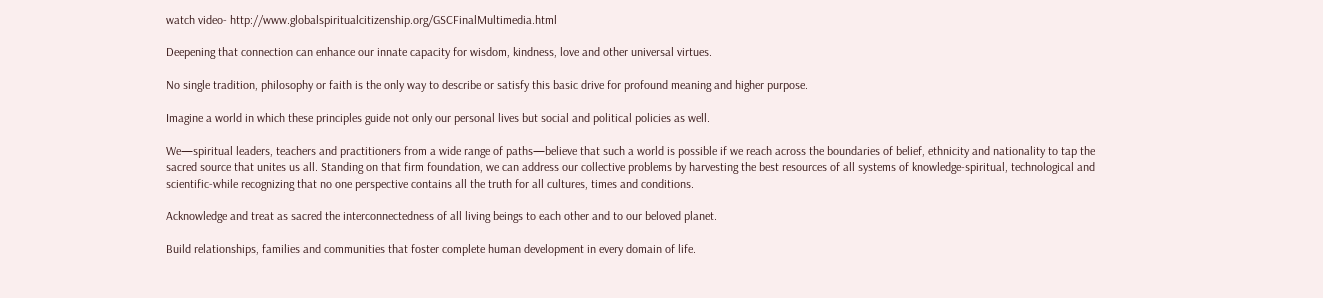watch video- http://www.globalspiritualcitizenship.org/GSCFinalMultimedia.html

Deepening that connection can enhance our innate capacity for wisdom, kindness, love and other universal virtues.

No single tradition, philosophy or faith is the only way to describe or satisfy this basic drive for profound meaning and higher purpose.

Imagine a world in which these principles guide not only our personal lives but social and political policies as well.

We—spiritual leaders, teachers and practitioners from a wide range of paths—believe that such a world is possible if we reach across the boundaries of belief, ethnicity and nationality to tap the sacred source that unites us all. Standing on that firm foundation, we can address our collective problems by harvesting the best resources of all systems of knowledge-spiritual, technological and scientific-while recognizing that no one perspective contains all the truth for all cultures, times and conditions.

Acknowledge and treat as sacred the interconnectedness of all living beings to each other and to our beloved planet.

Build relationships, families and communities that foster complete human development in every domain of life.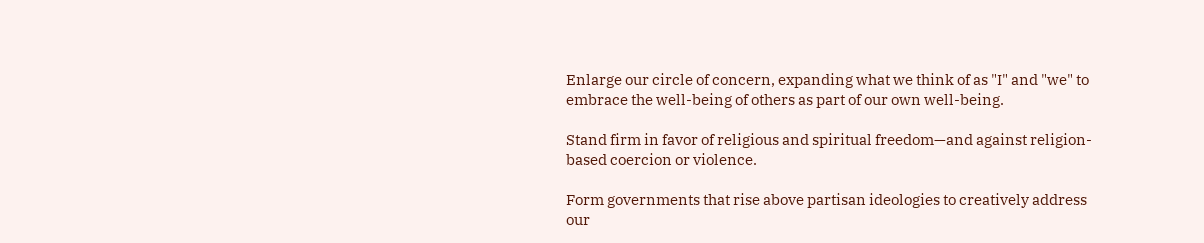Enlarge our circle of concern, expanding what we think of as "I" and "we" to embrace the well-being of others as part of our own well-being.

Stand firm in favor of religious and spiritual freedom—and against religion-based coercion or violence.

Form governments that rise above partisan ideologies to creatively address our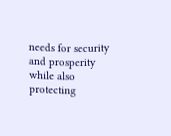needs for security and prosperity while also protecting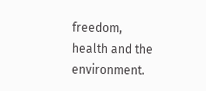freedom, health and the environment.